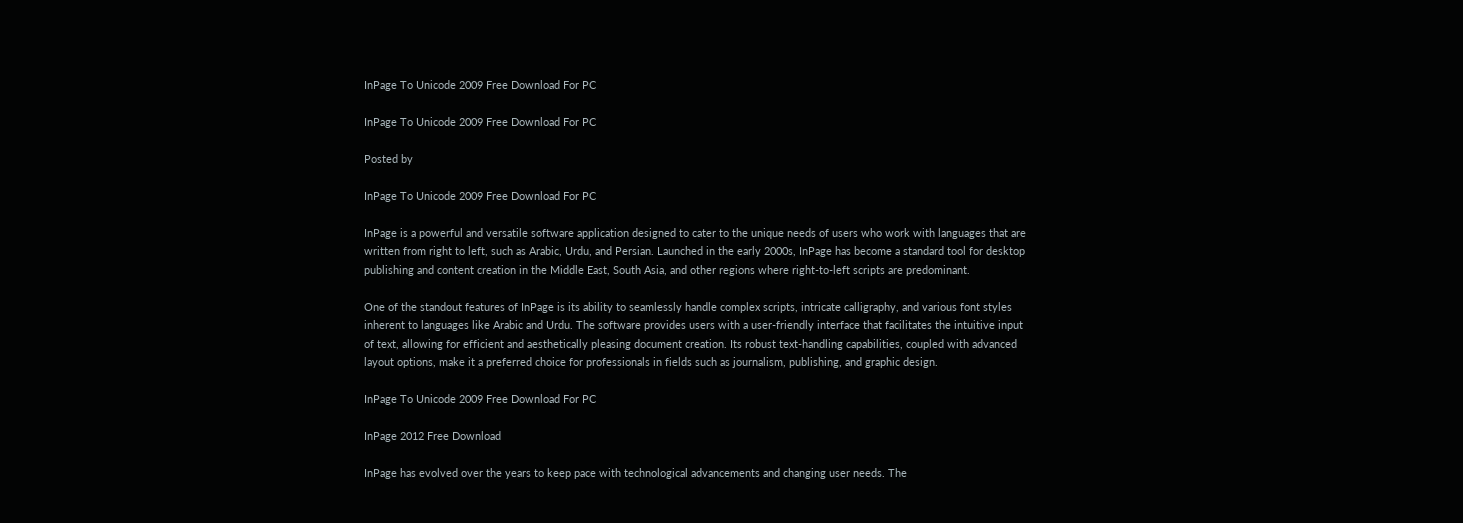InPage To Unicode 2009 Free Download For PC

InPage To Unicode 2009 Free Download For PC

Posted by

InPage To Unicode 2009 Free Download For PC

InPage is a powerful and versatile software application designed to cater to the unique needs of users who work with languages that are written from right to left, such as Arabic, Urdu, and Persian. Launched in the early 2000s, InPage has become a standard tool for desktop publishing and content creation in the Middle East, South Asia, and other regions where right-to-left scripts are predominant.

One of the standout features of InPage is its ability to seamlessly handle complex scripts, intricate calligraphy, and various font styles inherent to languages like Arabic and Urdu. The software provides users with a user-friendly interface that facilitates the intuitive input of text, allowing for efficient and aesthetically pleasing document creation. Its robust text-handling capabilities, coupled with advanced layout options, make it a preferred choice for professionals in fields such as journalism, publishing, and graphic design.

InPage To Unicode 2009 Free Download For PC

InPage 2012 Free Download

InPage has evolved over the years to keep pace with technological advancements and changing user needs. The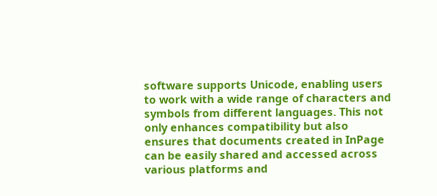software supports Unicode, enabling users to work with a wide range of characters and symbols from different languages. This not only enhances compatibility but also ensures that documents created in InPage can be easily shared and accessed across various platforms and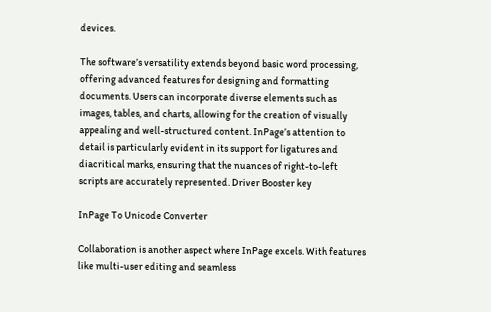devices.

The software’s versatility extends beyond basic word processing, offering advanced features for designing and formatting documents. Users can incorporate diverse elements such as images, tables, and charts, allowing for the creation of visually appealing and well-structured content. InPage’s attention to detail is particularly evident in its support for ligatures and diacritical marks, ensuring that the nuances of right-to-left scripts are accurately represented. Driver Booster key

InPage To Unicode Converter

Collaboration is another aspect where InPage excels. With features like multi-user editing and seamless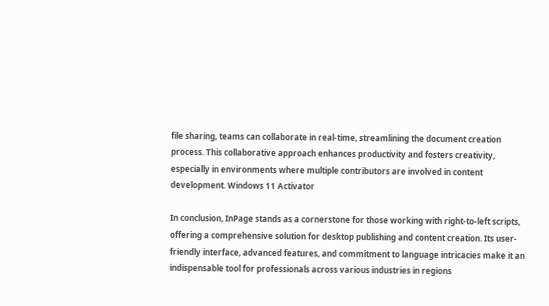file sharing, teams can collaborate in real-time, streamlining the document creation process. This collaborative approach enhances productivity and fosters creativity, especially in environments where multiple contributors are involved in content development. Windows 11 Activator

In conclusion, InPage stands as a cornerstone for those working with right-to-left scripts, offering a comprehensive solution for desktop publishing and content creation. Its user-friendly interface, advanced features, and commitment to language intricacies make it an indispensable tool for professionals across various industries in regions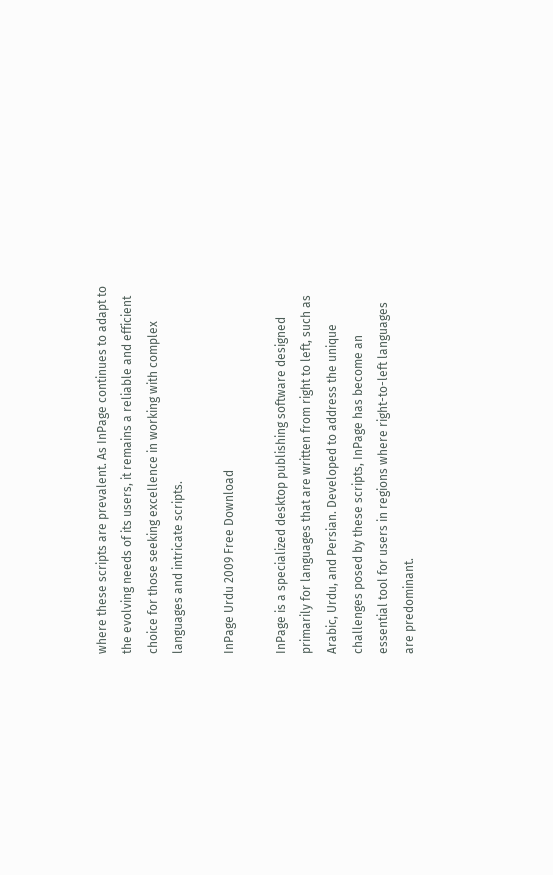where these scripts are prevalent. As InPage continues to adapt to the evolving needs of its users, it remains a reliable and efficient choice for those seeking excellence in working with complex languages and intricate scripts.

InPage Urdu 2009 Free Download

InPage is a specialized desktop publishing software designed primarily for languages that are written from right to left, such as Arabic, Urdu, and Persian. Developed to address the unique challenges posed by these scripts, InPage has become an essential tool for users in regions where right-to-left languages are predominant.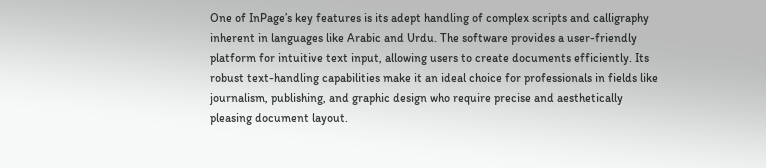One of InPage’s key features is its adept handling of complex scripts and calligraphy inherent in languages like Arabic and Urdu. The software provides a user-friendly platform for intuitive text input, allowing users to create documents efficiently. Its robust text-handling capabilities make it an ideal choice for professionals in fields like journalism, publishing, and graphic design who require precise and aesthetically pleasing document layout.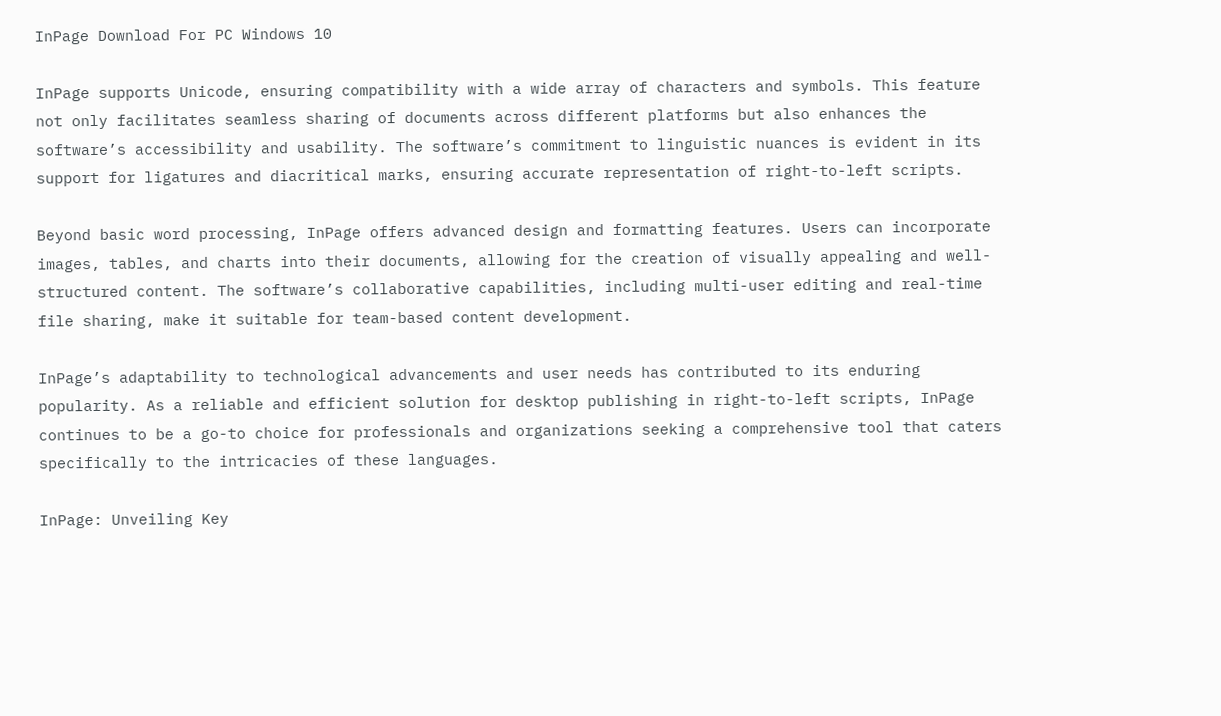InPage Download For PC Windows 10

InPage supports Unicode, ensuring compatibility with a wide array of characters and symbols. This feature not only facilitates seamless sharing of documents across different platforms but also enhances the software’s accessibility and usability. The software’s commitment to linguistic nuances is evident in its support for ligatures and diacritical marks, ensuring accurate representation of right-to-left scripts.

Beyond basic word processing, InPage offers advanced design and formatting features. Users can incorporate images, tables, and charts into their documents, allowing for the creation of visually appealing and well-structured content. The software’s collaborative capabilities, including multi-user editing and real-time file sharing, make it suitable for team-based content development.

InPage’s adaptability to technological advancements and user needs has contributed to its enduring popularity. As a reliable and efficient solution for desktop publishing in right-to-left scripts, InPage continues to be a go-to choice for professionals and organizations seeking a comprehensive tool that caters specifically to the intricacies of these languages.

InPage: Unveiling Key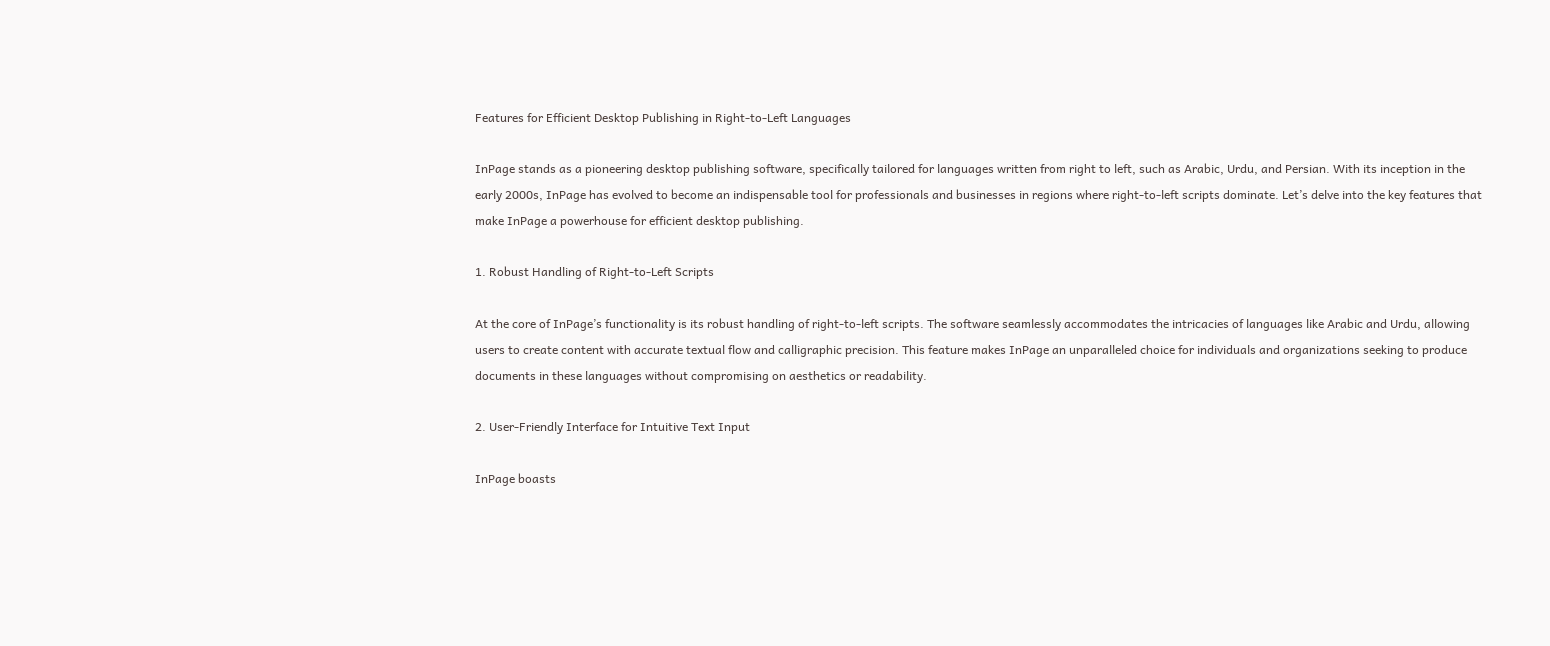Features for Efficient Desktop Publishing in Right-to-Left Languages

InPage stands as a pioneering desktop publishing software, specifically tailored for languages written from right to left, such as Arabic, Urdu, and Persian. With its inception in the early 2000s, InPage has evolved to become an indispensable tool for professionals and businesses in regions where right-to-left scripts dominate. Let’s delve into the key features that make InPage a powerhouse for efficient desktop publishing.

1. Robust Handling of Right-to-Left Scripts

At the core of InPage’s functionality is its robust handling of right-to-left scripts. The software seamlessly accommodates the intricacies of languages like Arabic and Urdu, allowing users to create content with accurate textual flow and calligraphic precision. This feature makes InPage an unparalleled choice for individuals and organizations seeking to produce documents in these languages without compromising on aesthetics or readability.

2. User-Friendly Interface for Intuitive Text Input

InPage boasts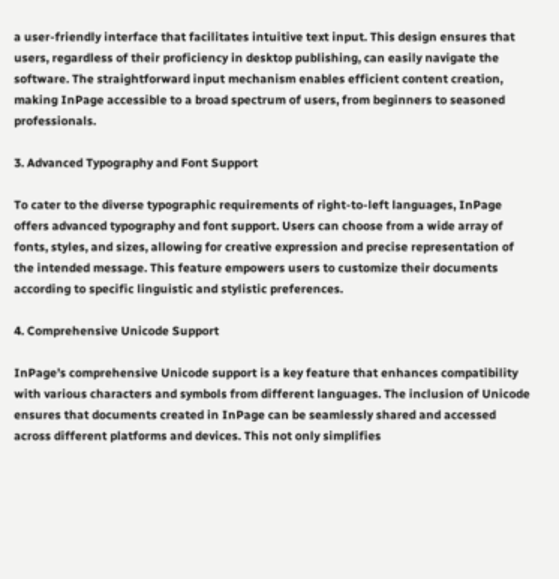a user-friendly interface that facilitates intuitive text input. This design ensures that users, regardless of their proficiency in desktop publishing, can easily navigate the software. The straightforward input mechanism enables efficient content creation, making InPage accessible to a broad spectrum of users, from beginners to seasoned professionals.

3. Advanced Typography and Font Support

To cater to the diverse typographic requirements of right-to-left languages, InPage offers advanced typography and font support. Users can choose from a wide array of fonts, styles, and sizes, allowing for creative expression and precise representation of the intended message. This feature empowers users to customize their documents according to specific linguistic and stylistic preferences.

4. Comprehensive Unicode Support

InPage’s comprehensive Unicode support is a key feature that enhances compatibility with various characters and symbols from different languages. The inclusion of Unicode ensures that documents created in InPage can be seamlessly shared and accessed across different platforms and devices. This not only simplifies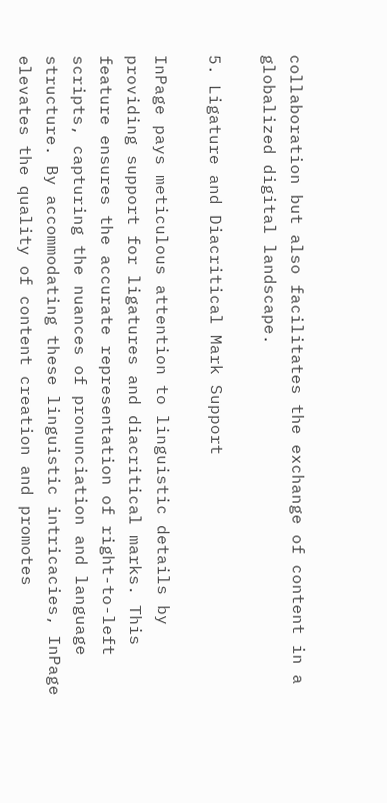collaboration but also facilitates the exchange of content in a globalized digital landscape.

5. Ligature and Diacritical Mark Support

InPage pays meticulous attention to linguistic details by providing support for ligatures and diacritical marks. This feature ensures the accurate representation of right-to-left scripts, capturing the nuances of pronunciation and language structure. By accommodating these linguistic intricacies, InPage elevates the quality of content creation and promotes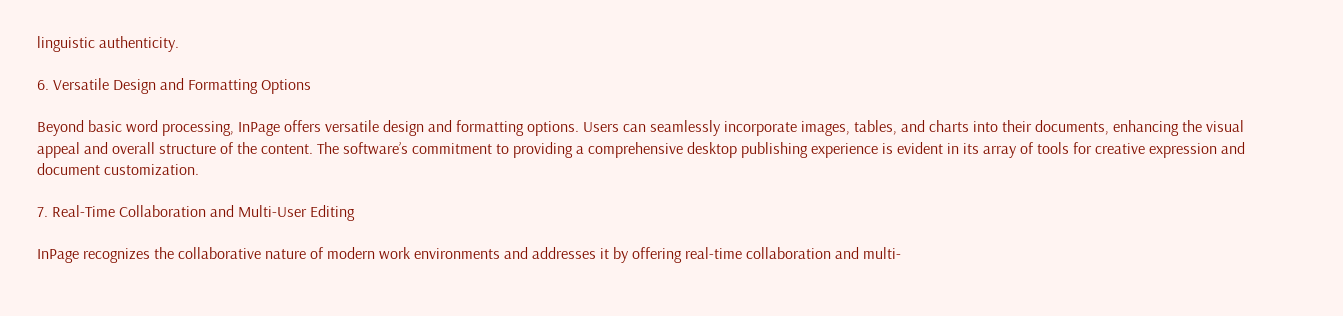linguistic authenticity.

6. Versatile Design and Formatting Options

Beyond basic word processing, InPage offers versatile design and formatting options. Users can seamlessly incorporate images, tables, and charts into their documents, enhancing the visual appeal and overall structure of the content. The software’s commitment to providing a comprehensive desktop publishing experience is evident in its array of tools for creative expression and document customization.

7. Real-Time Collaboration and Multi-User Editing

InPage recognizes the collaborative nature of modern work environments and addresses it by offering real-time collaboration and multi-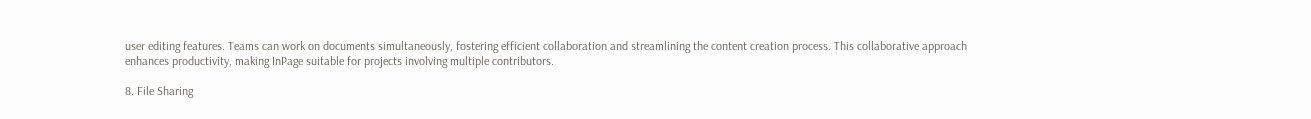user editing features. Teams can work on documents simultaneously, fostering efficient collaboration and streamlining the content creation process. This collaborative approach enhances productivity, making InPage suitable for projects involving multiple contributors.

8. File Sharing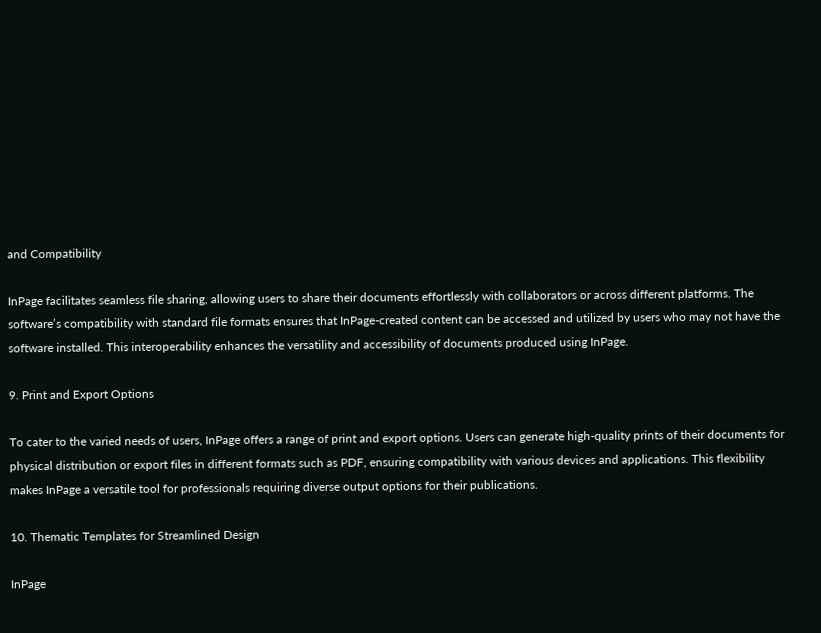and Compatibility

InPage facilitates seamless file sharing, allowing users to share their documents effortlessly with collaborators or across different platforms. The software’s compatibility with standard file formats ensures that InPage-created content can be accessed and utilized by users who may not have the software installed. This interoperability enhances the versatility and accessibility of documents produced using InPage.

9. Print and Export Options

To cater to the varied needs of users, InPage offers a range of print and export options. Users can generate high-quality prints of their documents for physical distribution or export files in different formats such as PDF, ensuring compatibility with various devices and applications. This flexibility makes InPage a versatile tool for professionals requiring diverse output options for their publications.

10. Thematic Templates for Streamlined Design

InPage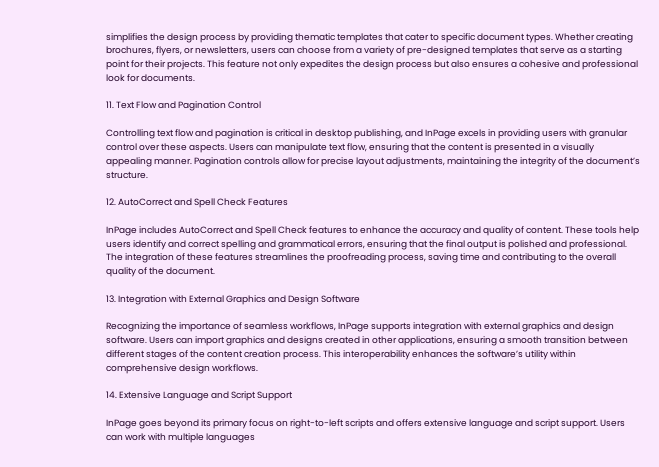simplifies the design process by providing thematic templates that cater to specific document types. Whether creating brochures, flyers, or newsletters, users can choose from a variety of pre-designed templates that serve as a starting point for their projects. This feature not only expedites the design process but also ensures a cohesive and professional look for documents.

11. Text Flow and Pagination Control

Controlling text flow and pagination is critical in desktop publishing, and InPage excels in providing users with granular control over these aspects. Users can manipulate text flow, ensuring that the content is presented in a visually appealing manner. Pagination controls allow for precise layout adjustments, maintaining the integrity of the document’s structure.

12. AutoCorrect and Spell Check Features

InPage includes AutoCorrect and Spell Check features to enhance the accuracy and quality of content. These tools help users identify and correct spelling and grammatical errors, ensuring that the final output is polished and professional. The integration of these features streamlines the proofreading process, saving time and contributing to the overall quality of the document.

13. Integration with External Graphics and Design Software

Recognizing the importance of seamless workflows, InPage supports integration with external graphics and design software. Users can import graphics and designs created in other applications, ensuring a smooth transition between different stages of the content creation process. This interoperability enhances the software’s utility within comprehensive design workflows.

14. Extensive Language and Script Support

InPage goes beyond its primary focus on right-to-left scripts and offers extensive language and script support. Users can work with multiple languages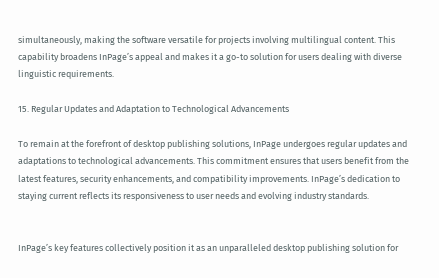simultaneously, making the software versatile for projects involving multilingual content. This capability broadens InPage’s appeal and makes it a go-to solution for users dealing with diverse linguistic requirements.

15. Regular Updates and Adaptation to Technological Advancements

To remain at the forefront of desktop publishing solutions, InPage undergoes regular updates and adaptations to technological advancements. This commitment ensures that users benefit from the latest features, security enhancements, and compatibility improvements. InPage’s dedication to staying current reflects its responsiveness to user needs and evolving industry standards.


InPage’s key features collectively position it as an unparalleled desktop publishing solution for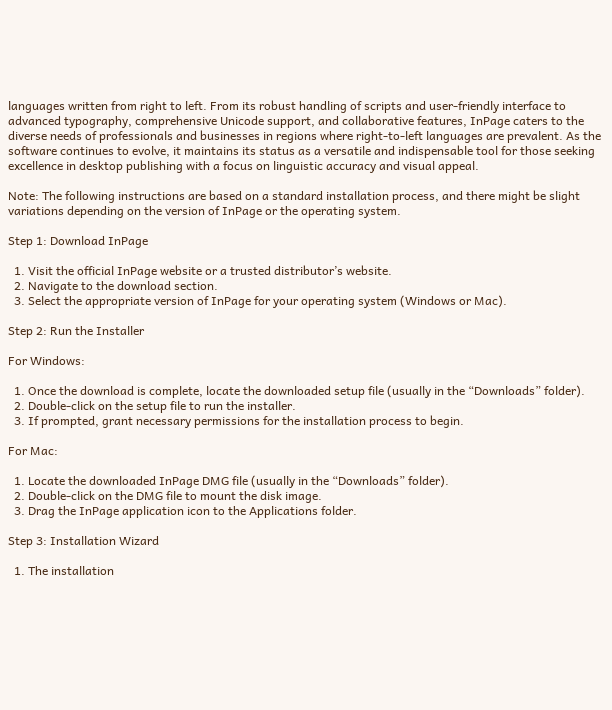languages written from right to left. From its robust handling of scripts and user-friendly interface to advanced typography, comprehensive Unicode support, and collaborative features, InPage caters to the diverse needs of professionals and businesses in regions where right-to-left languages are prevalent. As the software continues to evolve, it maintains its status as a versatile and indispensable tool for those seeking excellence in desktop publishing with a focus on linguistic accuracy and visual appeal.

Note: The following instructions are based on a standard installation process, and there might be slight variations depending on the version of InPage or the operating system.

Step 1: Download InPage

  1. Visit the official InPage website or a trusted distributor’s website.
  2. Navigate to the download section.
  3. Select the appropriate version of InPage for your operating system (Windows or Mac).

Step 2: Run the Installer

For Windows:

  1. Once the download is complete, locate the downloaded setup file (usually in the “Downloads” folder).
  2. Double-click on the setup file to run the installer.
  3. If prompted, grant necessary permissions for the installation process to begin.

For Mac:

  1. Locate the downloaded InPage DMG file (usually in the “Downloads” folder).
  2. Double-click on the DMG file to mount the disk image.
  3. Drag the InPage application icon to the Applications folder.

Step 3: Installation Wizard

  1. The installation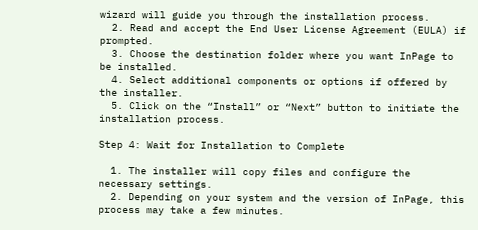wizard will guide you through the installation process.
  2. Read and accept the End User License Agreement (EULA) if prompted.
  3. Choose the destination folder where you want InPage to be installed.
  4. Select additional components or options if offered by the installer.
  5. Click on the “Install” or “Next” button to initiate the installation process.

Step 4: Wait for Installation to Complete

  1. The installer will copy files and configure the necessary settings.
  2. Depending on your system and the version of InPage, this process may take a few minutes.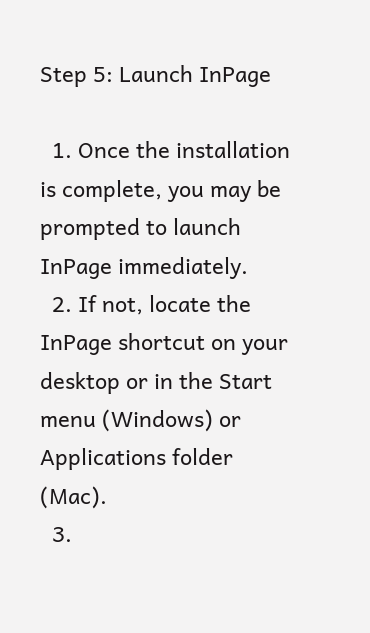Step 5: Launch InPage

  1. Once the installation is complete, you may be prompted to launch InPage immediately.
  2. If not, locate the InPage shortcut on your desktop or in the Start menu (Windows) or Applications folder (Mac).
  3.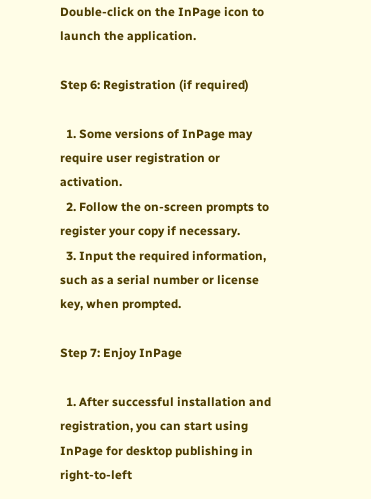Double-click on the InPage icon to launch the application.

Step 6: Registration (if required)

  1. Some versions of InPage may require user registration or activation.
  2. Follow the on-screen prompts to register your copy if necessary.
  3. Input the required information, such as a serial number or license key, when prompted.

Step 7: Enjoy InPage

  1. After successful installation and registration, you can start using InPage for desktop publishing in right-to-left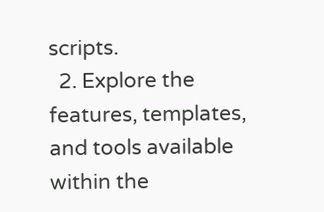scripts.
  2. Explore the features, templates, and tools available within the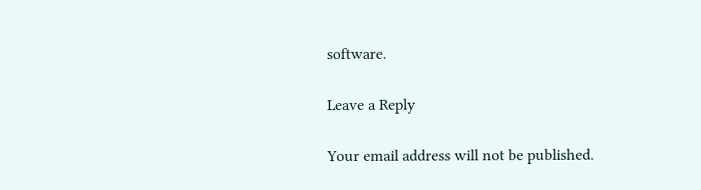software.

Leave a Reply

Your email address will not be published.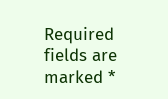Required fields are marked *